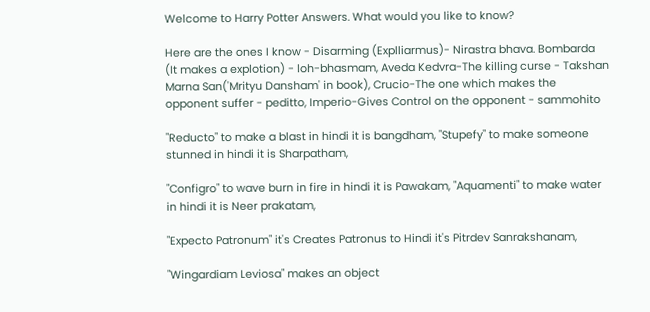Welcome to Harry Potter Answers. What would you like to know?

Here are the ones I know - Disarming (Explliarmus)- Nirastra bhava. Bombarda (It makes a explotion) - loh-bhasmam, Aveda Kedvra-The killing curse - Takshan Marna San('Mrityu Dansham' in book), Crucio-The one which makes the opponent suffer - peditto, Imperio-Gives Control on the opponent - sammohito

"Reducto" to make a blast in hindi it is bangdham, "Stupefy" to make someone stunned in hindi it is Sharpatham,

"Configro" to wave burn in fire in hindi it is Pawakam, "Aquamenti" to make water in hindi it is Neer prakatam,

"Expecto Patronum" it's Creates Patronus to Hindi it's Pitrdev Sanrakshanam,

"Wingardiam Leviosa" makes an object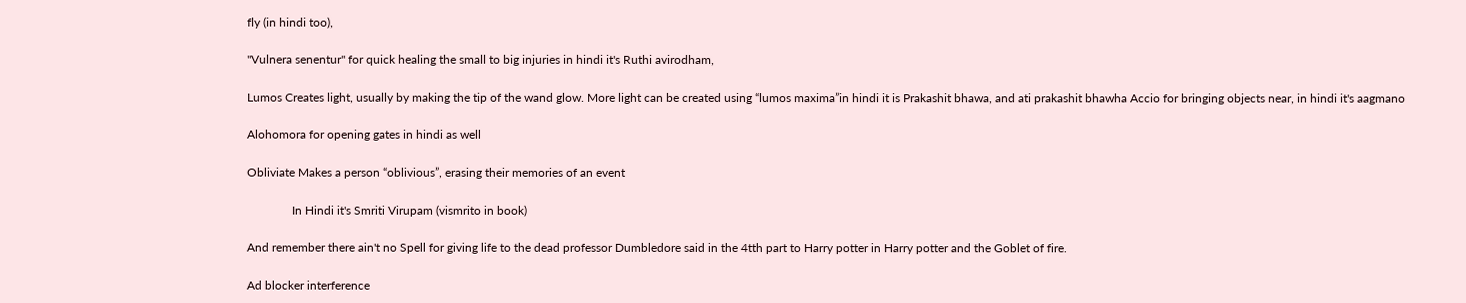fly (in hindi too),

"Vulnera senentur" for quick healing the small to big injuries in hindi it's Ruthi avirodham,

Lumos Creates light, usually by making the tip of the wand glow. More light can be created using “lumos maxima”in hindi it is Prakashit bhawa, and ati prakashit bhawha Accio for bringing objects near, in hindi it's aagmano

Alohomora for opening gates in hindi as well

Obliviate Makes a person “oblivious”, erasing their memories of an event

               In Hindi it's Smriti Virupam (vismrito in book)

And remember there ain't no Spell for giving life to the dead professor Dumbledore said in the 4tth part to Harry potter in Harry potter and the Goblet of fire.

Ad blocker interference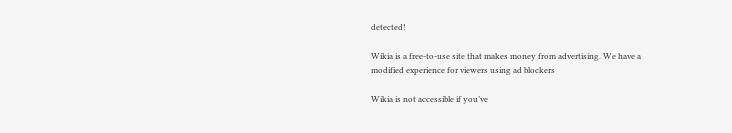detected!

Wikia is a free-to-use site that makes money from advertising. We have a modified experience for viewers using ad blockers

Wikia is not accessible if you’ve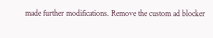made further modifications. Remove the custom ad blocker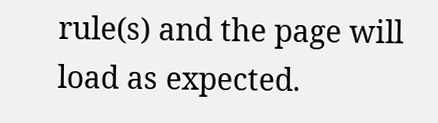rule(s) and the page will load as expected.